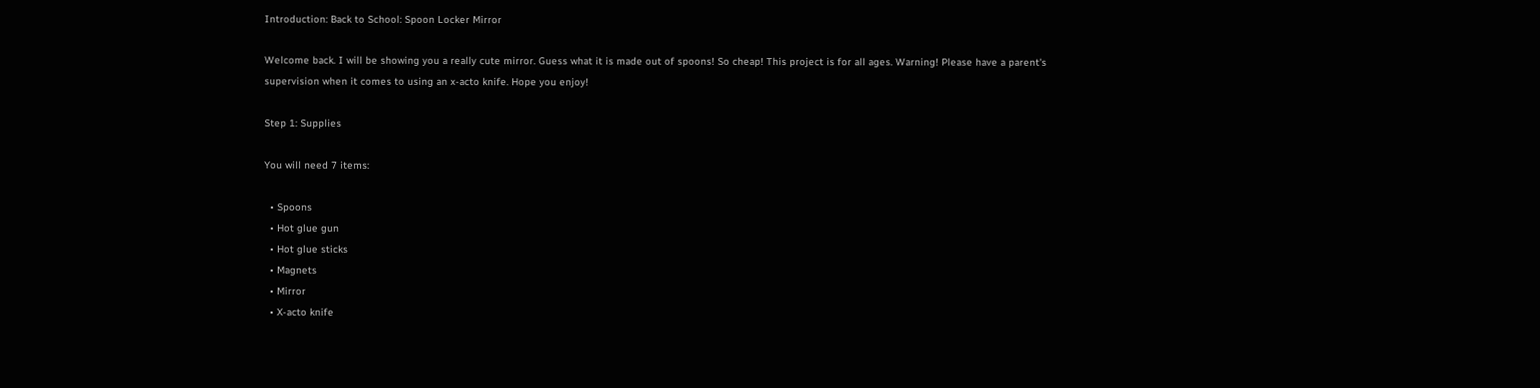Introduction: Back to School: Spoon Locker Mirror

Welcome back. I will be showing you a really cute mirror. Guess what it is made out of spoons! So cheap! This project is for all ages. Warning! Please have a parent's supervision when it comes to using an x-acto knife. Hope you enjoy!

Step 1: Supplies

You will need 7 items:

  • Spoons
  • Hot glue gun
  • Hot glue sticks
  • Magnets
  • Mirror
  • X-acto knife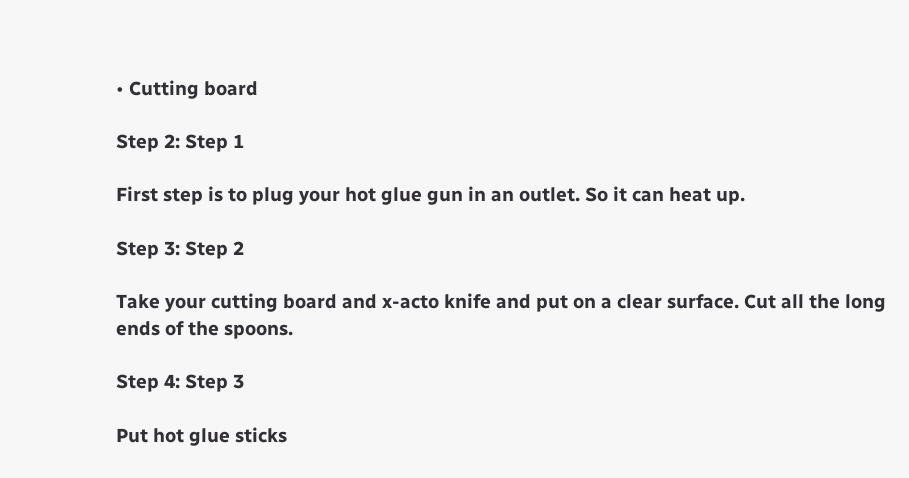• Cutting board

Step 2: Step 1

First step is to plug your hot glue gun in an outlet. So it can heat up.

Step 3: Step 2

Take your cutting board and x-acto knife and put on a clear surface. Cut all the long ends of the spoons.

Step 4: Step 3

Put hot glue sticks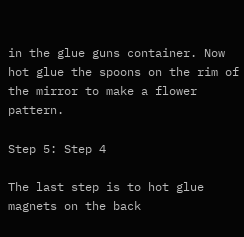in the glue guns container. Now hot glue the spoons on the rim of the mirror to make a flower pattern.

Step 5: Step 4

The last step is to hot glue magnets on the back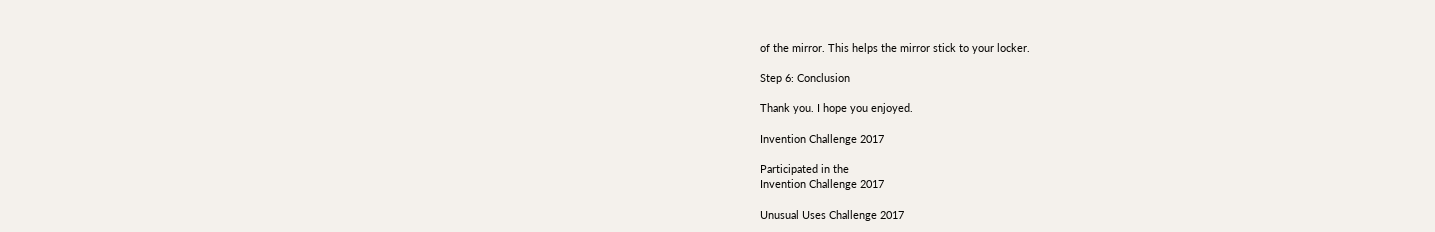of the mirror. This helps the mirror stick to your locker.

Step 6: Conclusion

Thank you. I hope you enjoyed.

Invention Challenge 2017

Participated in the
Invention Challenge 2017

Unusual Uses Challenge 2017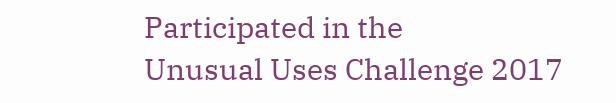Participated in the
Unusual Uses Challenge 2017